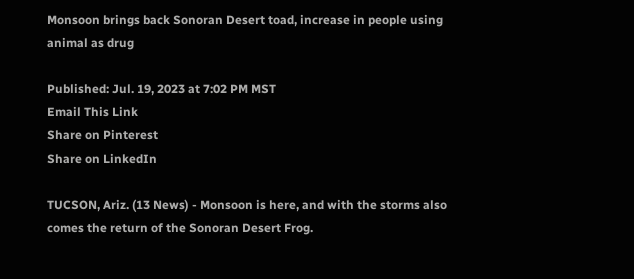Monsoon brings back Sonoran Desert toad, increase in people using animal as drug

Published: Jul. 19, 2023 at 7:02 PM MST
Email This Link
Share on Pinterest
Share on LinkedIn

TUCSON, Ariz. (13 News) - Monsoon is here, and with the storms also comes the return of the Sonoran Desert Frog.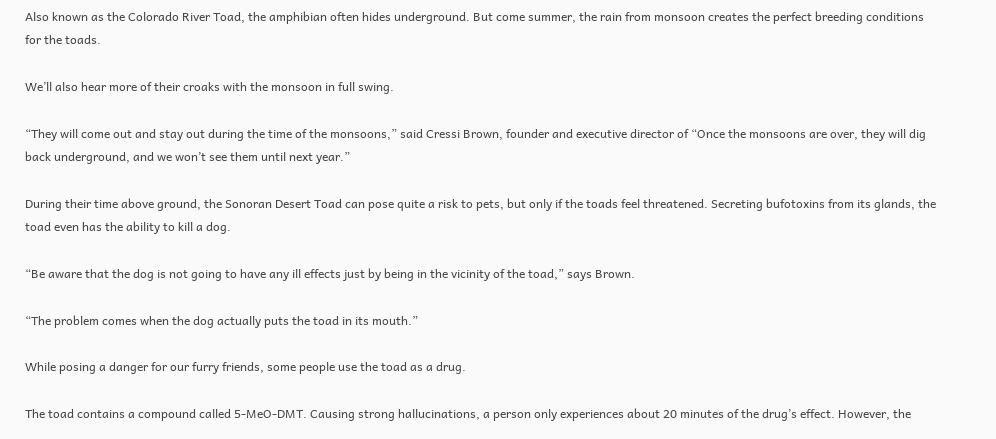Also known as the Colorado River Toad, the amphibian often hides underground. But come summer, the rain from monsoon creates the perfect breeding conditions for the toads.

We’ll also hear more of their croaks with the monsoon in full swing.

“They will come out and stay out during the time of the monsoons,” said Cressi Brown, founder and executive director of “Once the monsoons are over, they will dig back underground, and we won’t see them until next year.”

During their time above ground, the Sonoran Desert Toad can pose quite a risk to pets, but only if the toads feel threatened. Secreting bufotoxins from its glands, the toad even has the ability to kill a dog.

“Be aware that the dog is not going to have any ill effects just by being in the vicinity of the toad,” says Brown.

“The problem comes when the dog actually puts the toad in its mouth.”

While posing a danger for our furry friends, some people use the toad as a drug.

The toad contains a compound called 5-MeO-DMT. Causing strong hallucinations, a person only experiences about 20 minutes of the drug’s effect. However, the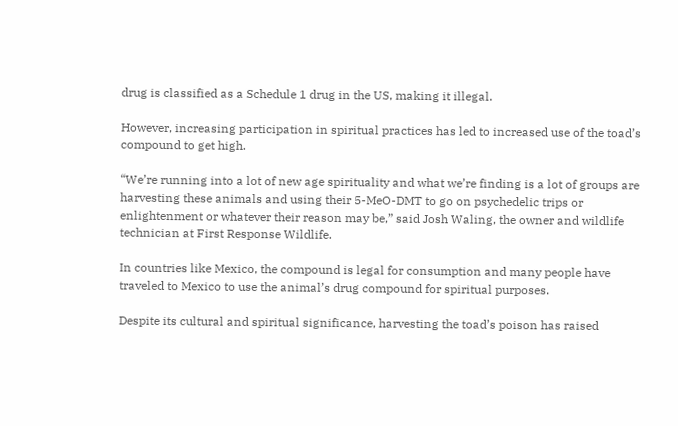drug is classified as a Schedule 1 drug in the US, making it illegal.

However, increasing participation in spiritual practices has led to increased use of the toad’s compound to get high.

“We’re running into a lot of new age spirituality and what we’re finding is a lot of groups are harvesting these animals and using their 5-MeO-DMT to go on psychedelic trips or enlightenment or whatever their reason may be,” said Josh Waling, the owner and wildlife technician at First Response Wildlife.

In countries like Mexico, the compound is legal for consumption and many people have traveled to Mexico to use the animal’s drug compound for spiritual purposes.

Despite its cultural and spiritual significance, harvesting the toad’s poison has raised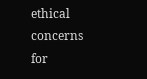ethical concerns for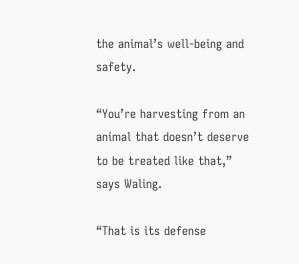the animal’s well-being and safety.

“You’re harvesting from an animal that doesn’t deserve to be treated like that,” says Waling.

“That is its defense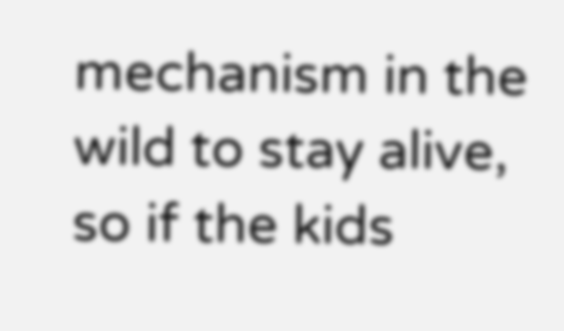mechanism in the wild to stay alive, so if the kids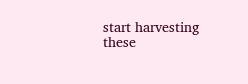start harvesting these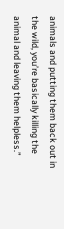animals and putting them back out in the wild, you’re basically killing the animal and leaving them helpless.”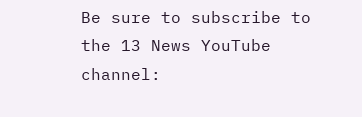Be sure to subscribe to the 13 News YouTube channel: